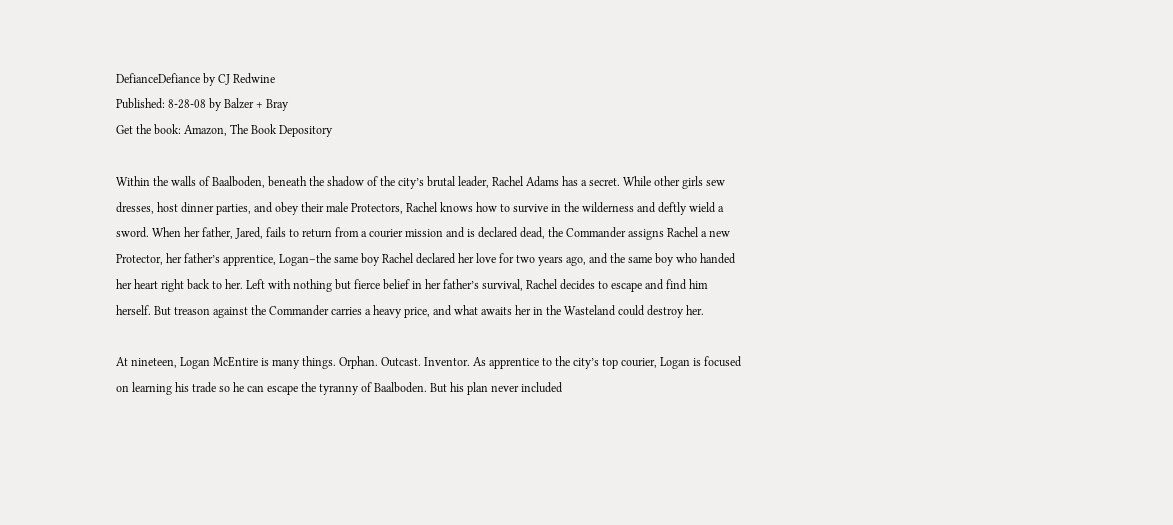DefianceDefiance by CJ Redwine
Published: 8-28-08 by Balzer + Bray
Get the book: Amazon, The Book Depository

Within the walls of Baalboden, beneath the shadow of the city’s brutal leader, Rachel Adams has a secret. While other girls sew dresses, host dinner parties, and obey their male Protectors, Rachel knows how to survive in the wilderness and deftly wield a sword. When her father, Jared, fails to return from a courier mission and is declared dead, the Commander assigns Rachel a new Protector, her father’s apprentice, Logan–the same boy Rachel declared her love for two years ago, and the same boy who handed her heart right back to her. Left with nothing but fierce belief in her father’s survival, Rachel decides to escape and find him herself. But treason against the Commander carries a heavy price, and what awaits her in the Wasteland could destroy her.

At nineteen, Logan McEntire is many things. Orphan. Outcast. Inventor. As apprentice to the city’s top courier, Logan is focused on learning his trade so he can escape the tyranny of Baalboden. But his plan never included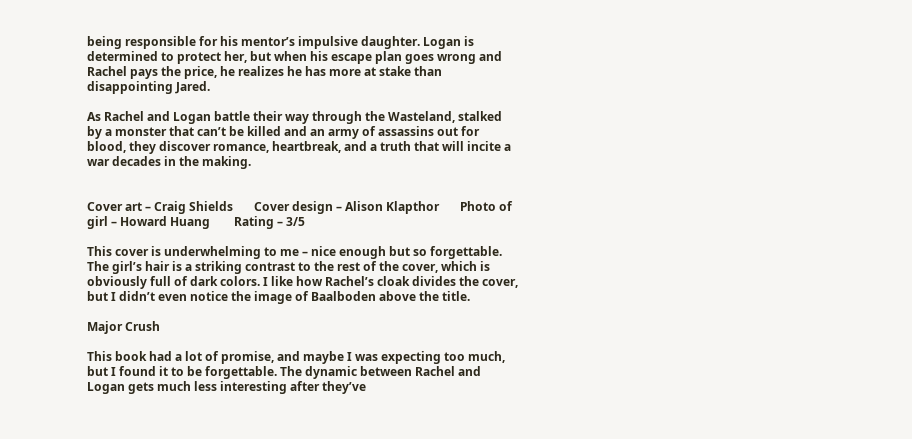being responsible for his mentor’s impulsive daughter. Logan is determined to protect her, but when his escape plan goes wrong and Rachel pays the price, he realizes he has more at stake than disappointing Jared.

As Rachel and Logan battle their way through the Wasteland, stalked by a monster that can’t be killed and an army of assassins out for blood, they discover romance, heartbreak, and a truth that will incite a war decades in the making.


Cover art – Craig Shields       Cover design – Alison Klapthor       Photo of girl – Howard Huang        Rating – 3/5

This cover is underwhelming to me – nice enough but so forgettable. The girl’s hair is a striking contrast to the rest of the cover, which is obviously full of dark colors. I like how Rachel’s cloak divides the cover, but I didn’t even notice the image of Baalboden above the title.

Major Crush

This book had a lot of promise, and maybe I was expecting too much, but I found it to be forgettable. The dynamic between Rachel and Logan gets much less interesting after they’ve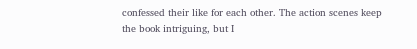confessed their like for each other. The action scenes keep the book intriguing, but I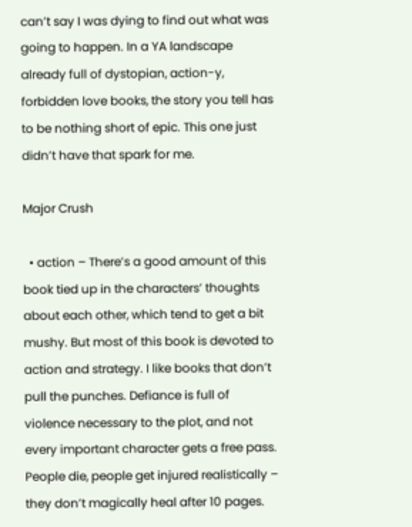can’t say I was dying to find out what was going to happen. In a YA landscape already full of dystopian, action-y, forbidden love books, the story you tell has to be nothing short of epic. This one just didn’t have that spark for me.

Major Crush

  • action – There’s a good amount of this book tied up in the characters’ thoughts about each other, which tend to get a bit mushy. But most of this book is devoted to action and strategy. I like books that don’t pull the punches. Defiance is full of violence necessary to the plot, and not every important character gets a free pass. People die, people get injured realistically – they don’t magically heal after 10 pages.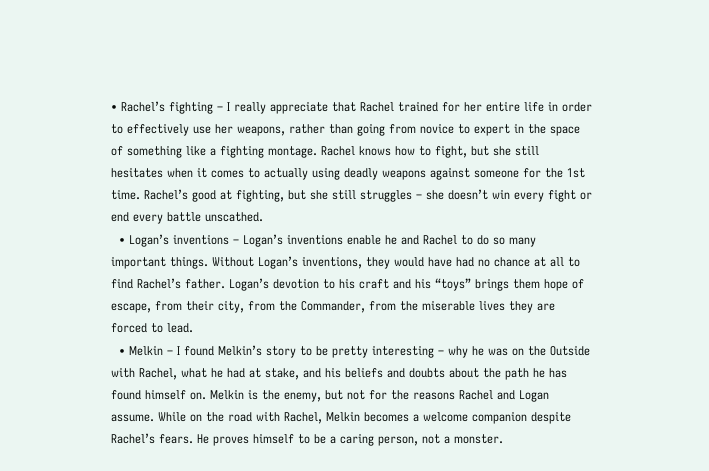• Rachel’s fighting – I really appreciate that Rachel trained for her entire life in order to effectively use her weapons, rather than going from novice to expert in the space of something like a fighting montage. Rachel knows how to fight, but she still hesitates when it comes to actually using deadly weapons against someone for the 1st time. Rachel’s good at fighting, but she still struggles – she doesn’t win every fight or end every battle unscathed.
  • Logan’s inventions – Logan’s inventions enable he and Rachel to do so many important things. Without Logan’s inventions, they would have had no chance at all to find Rachel’s father. Logan’s devotion to his craft and his “toys” brings them hope of escape, from their city, from the Commander, from the miserable lives they are forced to lead.
  • Melkin – I found Melkin’s story to be pretty interesting – why he was on the Outside with Rachel, what he had at stake, and his beliefs and doubts about the path he has found himself on. Melkin is the enemy, but not for the reasons Rachel and Logan assume. While on the road with Rachel, Melkin becomes a welcome companion despite Rachel’s fears. He proves himself to be a caring person, not a monster.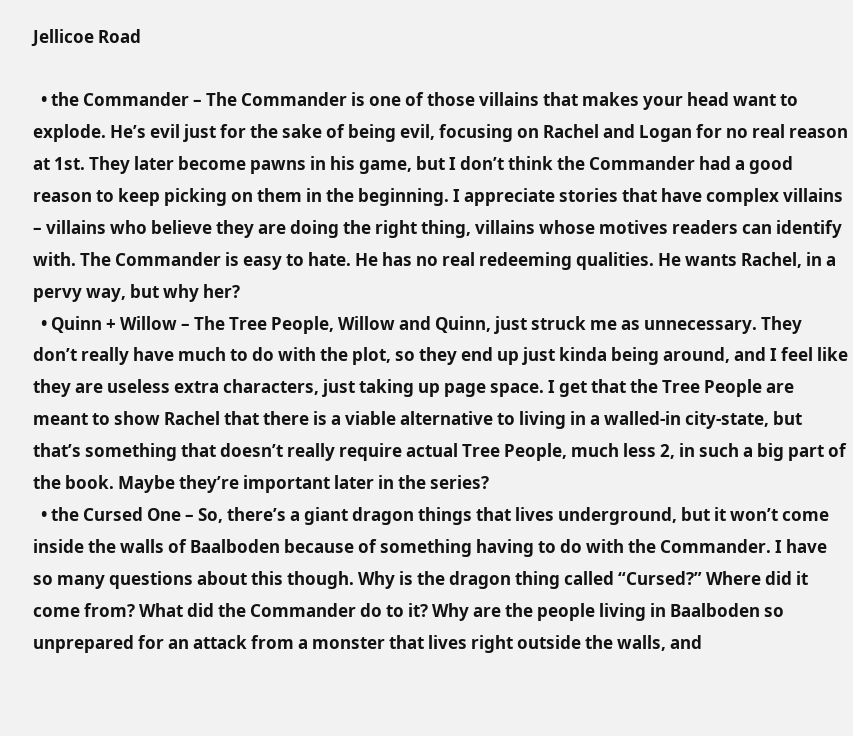Jellicoe Road

  • the Commander – The Commander is one of those villains that makes your head want to explode. He’s evil just for the sake of being evil, focusing on Rachel and Logan for no real reason at 1st. They later become pawns in his game, but I don’t think the Commander had a good reason to keep picking on them in the beginning. I appreciate stories that have complex villains – villains who believe they are doing the right thing, villains whose motives readers can identify with. The Commander is easy to hate. He has no real redeeming qualities. He wants Rachel, in a pervy way, but why her?
  • Quinn + Willow – The Tree People, Willow and Quinn, just struck me as unnecessary. They don’t really have much to do with the plot, so they end up just kinda being around, and I feel like they are useless extra characters, just taking up page space. I get that the Tree People are meant to show Rachel that there is a viable alternative to living in a walled-in city-state, but that’s something that doesn’t really require actual Tree People, much less 2, in such a big part of the book. Maybe they’re important later in the series?
  • the Cursed One – So, there’s a giant dragon things that lives underground, but it won’t come inside the walls of Baalboden because of something having to do with the Commander. I have so many questions about this though. Why is the dragon thing called “Cursed?” Where did it come from? What did the Commander do to it? Why are the people living in Baalboden so unprepared for an attack from a monster that lives right outside the walls, and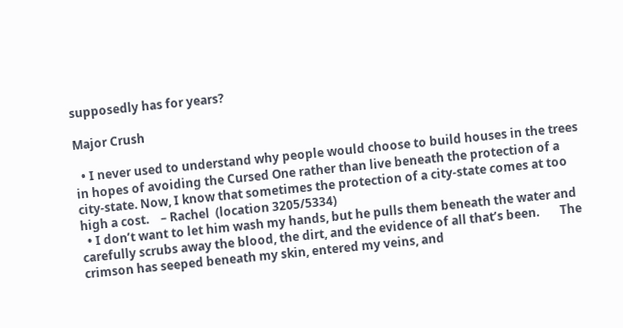supposedly has for years?

Major Crush

  • I never used to understand why people would choose to build houses in the trees in hopes of avoiding the Cursed One rather than live beneath the protection of a city-state. Now, I know that sometimes the protection of a city-state comes at too high a cost.    – Rachel  (location 3205/5334)
  • I don’t want to let him wash my hands, but he pulls them beneath the water and carefully scrubs away the blood, the dirt, and the evidence of all that’s been.       The crimson has seeped beneath my skin, entered my veins, and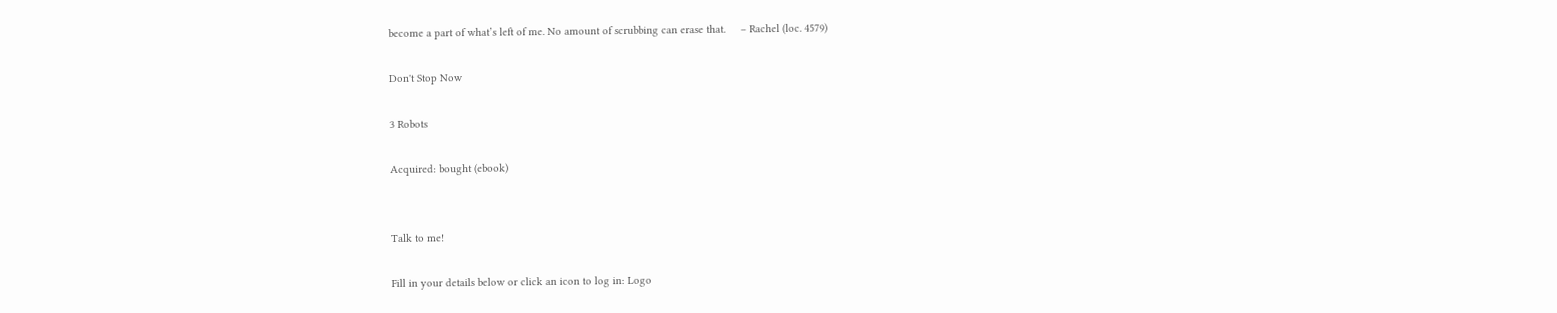become a part of what’s left of me. No amount of scrubbing can erase that.     – Rachel (loc. 4579)

Don't Stop Now

3 Robots

Acquired: bought (ebook)


Talk to me!

Fill in your details below or click an icon to log in: Logo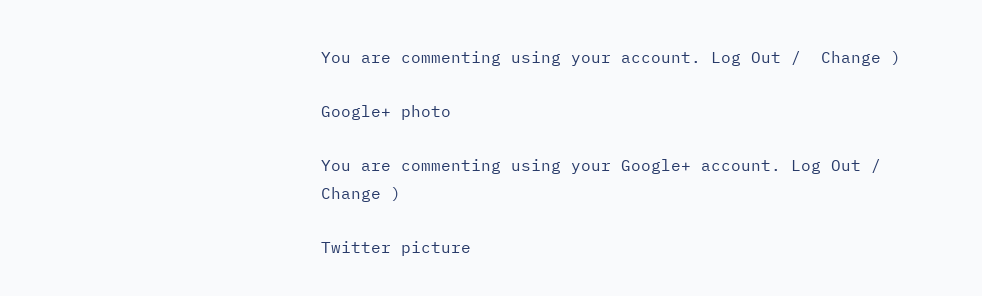You are commenting using your account. Log Out /  Change )

Google+ photo

You are commenting using your Google+ account. Log Out /  Change )

Twitter picture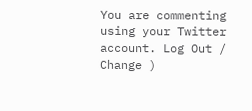You are commenting using your Twitter account. Log Out /  Change )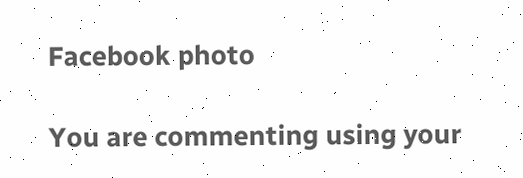Facebook photo

You are commenting using your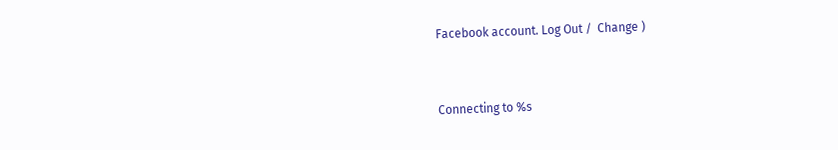Facebook account. Log Out /  Change )


Connecting to %s